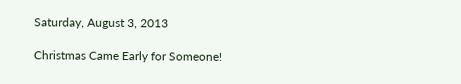Saturday, August 3, 2013

Christmas Came Early for Someone!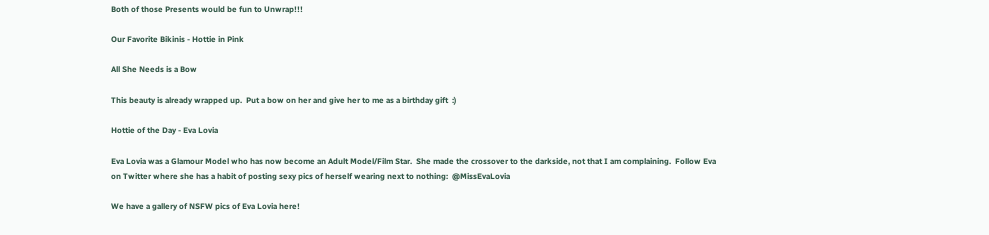Both of those Presents would be fun to Unwrap!!!

Our Favorite Bikinis - Hottie in Pink

All She Needs is a Bow

This beauty is already wrapped up.  Put a bow on her and give her to me as a birthday gift  :)

Hottie of the Day - Eva Lovia

Eva Lovia was a Glamour Model who has now become an Adult Model/Film Star.  She made the crossover to the darkside, not that I am complaining.  Follow Eva on Twitter where she has a habit of posting sexy pics of herself wearing next to nothing:  @MissEvaLovia

We have a gallery of NSFW pics of Eva Lovia here!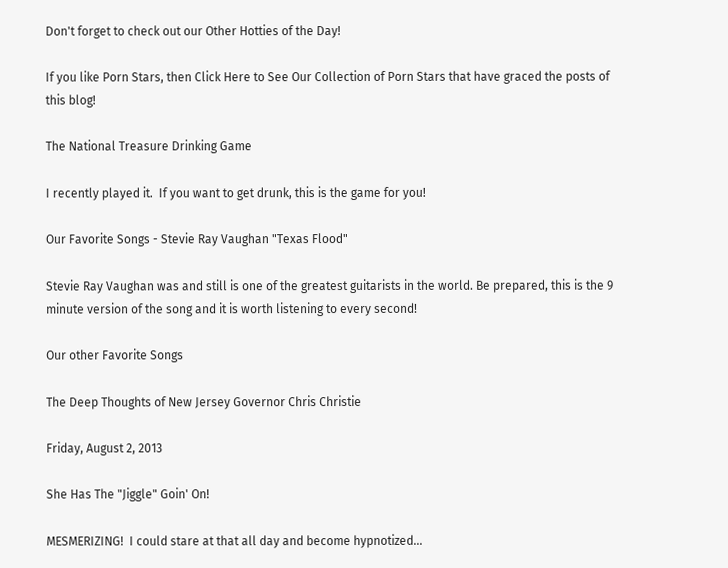Don't forget to check out our Other Hotties of the Day!

If you like Porn Stars, then Click Here to See Our Collection of Porn Stars that have graced the posts of this blog!

The National Treasure Drinking Game

I recently played it.  If you want to get drunk, this is the game for you!

Our Favorite Songs - Stevie Ray Vaughan "Texas Flood"

Stevie Ray Vaughan was and still is one of the greatest guitarists in the world. Be prepared, this is the 9 minute version of the song and it is worth listening to every second!

Our other Favorite Songs

The Deep Thoughts of New Jersey Governor Chris Christie

Friday, August 2, 2013

She Has The "Jiggle" Goin' On!

MESMERIZING!  I could stare at that all day and become hypnotized...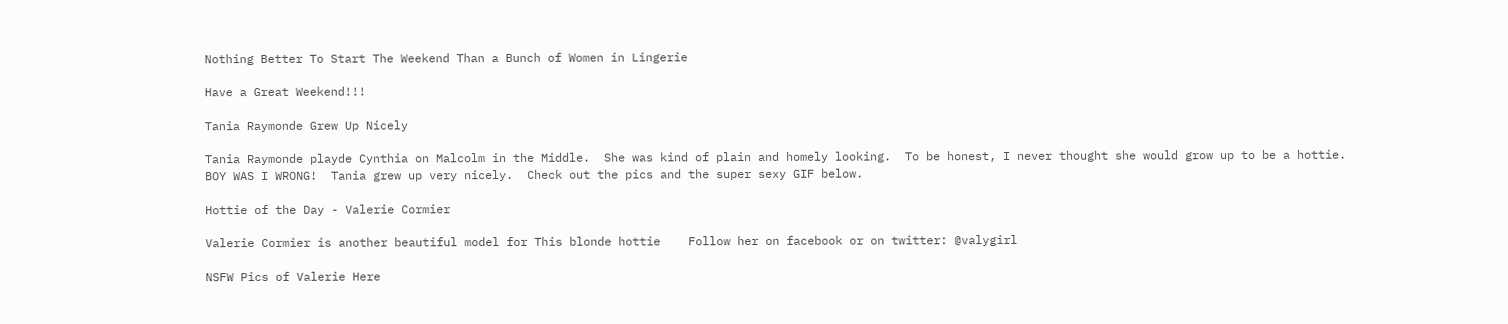Nothing Better To Start The Weekend Than a Bunch of Women in Lingerie

Have a Great Weekend!!!

Tania Raymonde Grew Up Nicely

Tania Raymonde playde Cynthia on Malcolm in the Middle.  She was kind of plain and homely looking.  To be honest, I never thought she would grow up to be a hottie.  BOY WAS I WRONG!  Tania grew up very nicely.  Check out the pics and the super sexy GIF below.

Hottie of the Day - Valerie Cormier

Valerie Cormier is another beautiful model for This blonde hottie    Follow her on facebook or on twitter: @valygirl

NSFW Pics of Valerie Here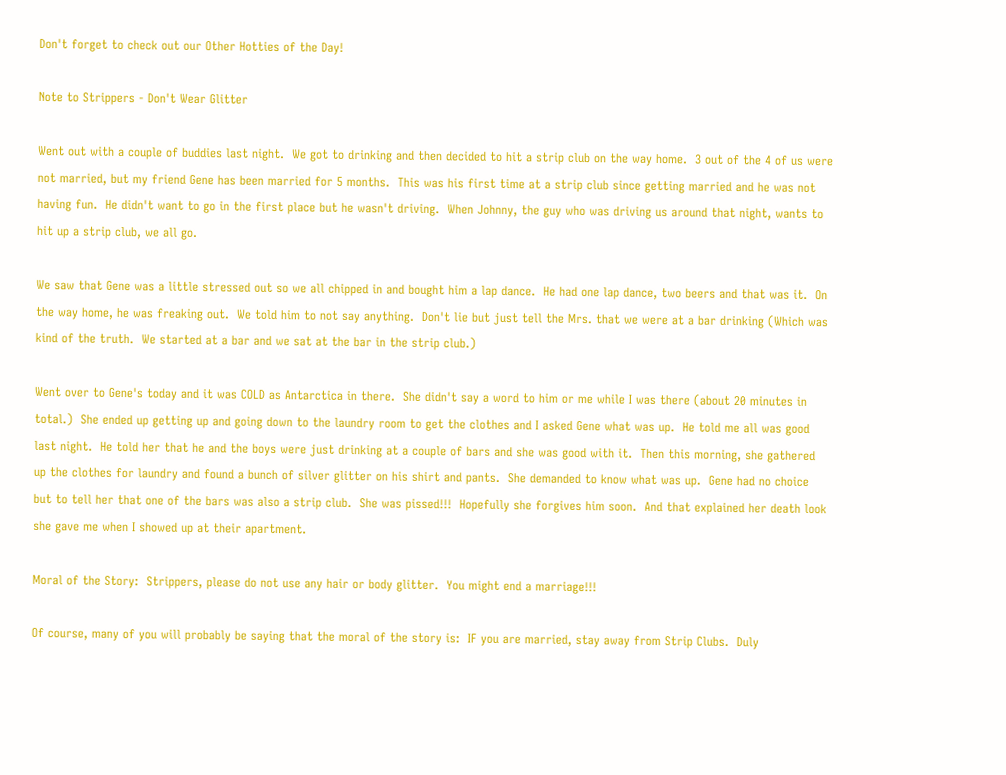Don't forget to check out our Other Hotties of the Day!

Note to Strippers - Don't Wear Glitter

Went out with a couple of buddies last night.  We got to drinking and then decided to hit a strip club on the way home.  3 out of the 4 of us were not married, but my friend Gene has been married for 5 months.  This was his first time at a strip club since getting married and he was not having fun.  He didn't want to go in the first place but he wasn't driving.  When Johnny, the guy who was driving us around that night, wants to hit up a strip club, we all go.

We saw that Gene was a little stressed out so we all chipped in and bought him a lap dance.  He had one lap dance, two beers and that was it.  On the way home, he was freaking out.  We told him to not say anything.  Don't lie but just tell the Mrs. that we were at a bar drinking (Which was kind of the truth.  We started at a bar and we sat at the bar in the strip club.)

Went over to Gene's today and it was COLD as Antarctica in there.  She didn't say a word to him or me while I was there (about 20 minutes in total.)  She ended up getting up and going down to the laundry room to get the clothes and I asked Gene what was up.  He told me all was good last night.  He told her that he and the boys were just drinking at a couple of bars and she was good with it.  Then this morning, she gathered up the clothes for laundry and found a bunch of silver glitter on his shirt and pants.  She demanded to know what was up.  Gene had no choice but to tell her that one of the bars was also a strip club.  She was pissed!!!  Hopefully she forgives him soon.  And that explained her death look she gave me when I showed up at their apartment.

Moral of the Story:  Strippers, please do not use any hair or body glitter.  You might end a marriage!!!

Of course, many of you will probably be saying that the moral of the story is:  IF you are married, stay away from Strip Clubs.  Duly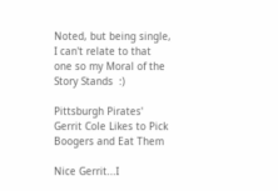Noted, but being single, I can't relate to that one so my Moral of the Story Stands  :)

Pittsburgh Pirates' Gerrit Cole Likes to Pick Boogers and Eat Them

Nice Gerrit...I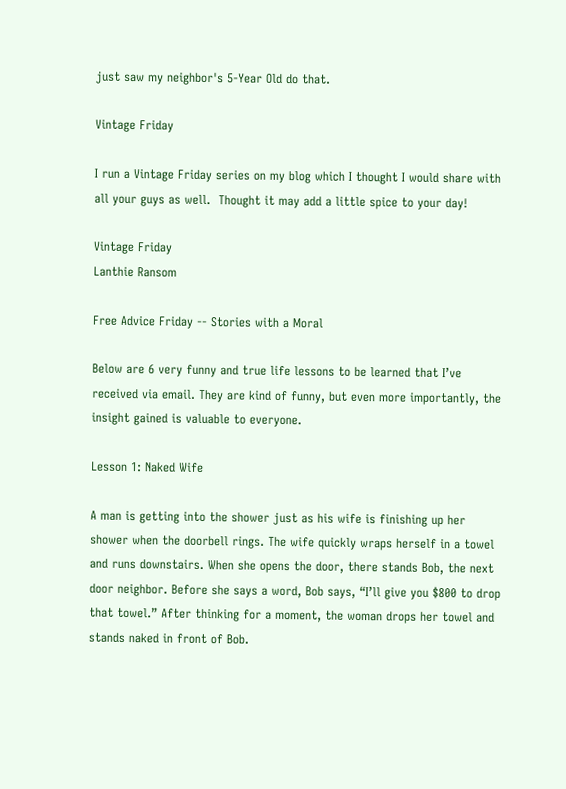just saw my neighbor's 5-Year Old do that.

Vintage Friday

I run a Vintage Friday series on my blog which I thought I would share with all your guys as well.  Thought it may add a little spice to your day!

Vintage Friday
Lanthie Ransom

Free Advice Friday -- Stories with a Moral

Below are 6 very funny and true life lessons to be learned that I’ve received via email. They are kind of funny, but even more importantly, the insight gained is valuable to everyone.

Lesson 1: Naked Wife

A man is getting into the shower just as his wife is finishing up her shower when the doorbell rings. The wife quickly wraps herself in a towel and runs downstairs. When she opens the door, there stands Bob, the next door neighbor. Before she says a word, Bob says, “I’ll give you $800 to drop that towel.” After thinking for a moment, the woman drops her towel and stands naked in front of Bob.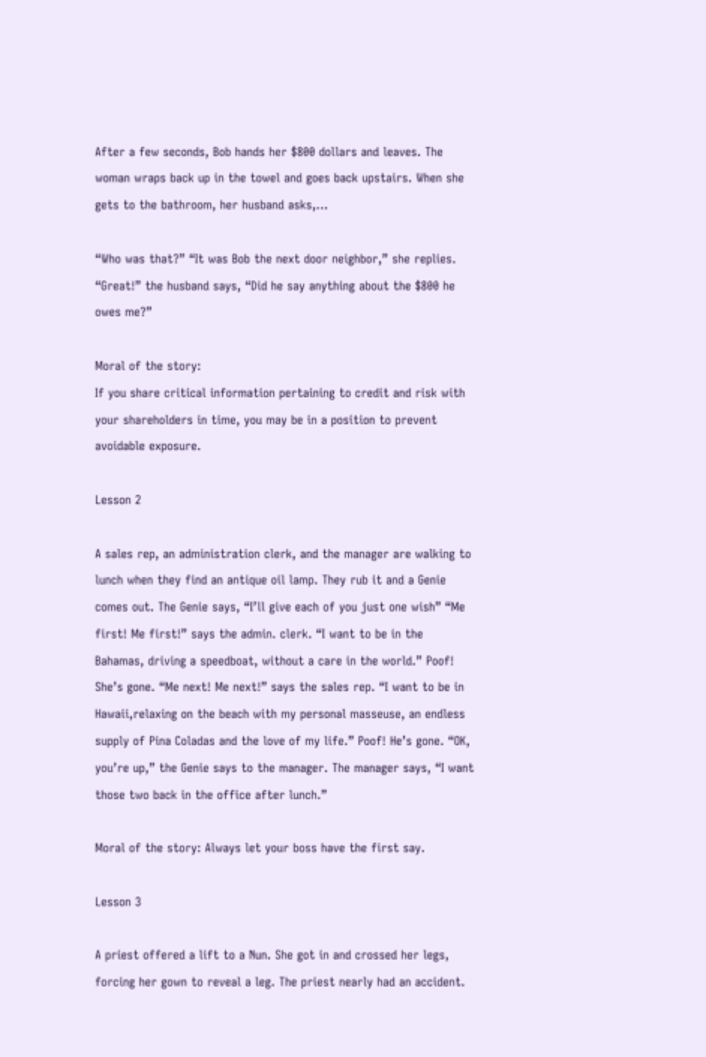After a few seconds, Bob hands her $800 dollars and leaves. The woman wraps back up in the towel and goes back upstairs. When she gets to the bathroom, her husband asks,…

“Who was that?” “It was Bob the next door neighbor,” she replies. “Great!” the husband says, “Did he say anything about the $800 he owes me?”

Moral of the story:
If you share critical information pertaining to credit and risk with your shareholders in time, you may be in a position to prevent avoidable exposure.

Lesson 2

A sales rep, an administration clerk, and the manager are walking to lunch when they find an antique oil lamp. They rub it and a Genie comes out. The Genie says, “I’ll give each of you just one wish” “Me first! Me first!” says the admin. clerk. “I want to be in the Bahamas, driving a speedboat, without a care in the world.” Poof! She’s gone. “Me next! Me next!” says the sales rep. “I want to be in Hawaii,relaxing on the beach with my personal masseuse, an endless supply of Pina Coladas and the love of my life.” Poof! He’s gone. “OK, you’re up,” the Genie says to the manager. The manager says, “I want those two back in the office after lunch.”

Moral of the story: Always let your boss have the first say.

Lesson 3

A priest offered a lift to a Nun. She got in and crossed her legs, forcing her gown to reveal a leg. The priest nearly had an accident.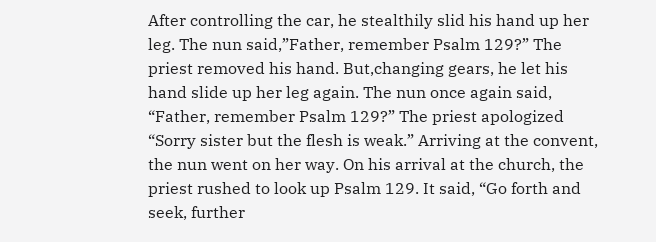After controlling the car, he stealthily slid his hand up her leg. The nun said,”Father, remember Psalm 129?” The priest removed his hand. But,changing gears, he let his hand slide up her leg again. The nun once again said, “Father, remember Psalm 129?” The priest apologized “Sorry sister but the flesh is weak.” Arriving at the convent, the nun went on her way. On his arrival at the church, the priest rushed to look up Psalm 129. It said, “Go forth and seek, further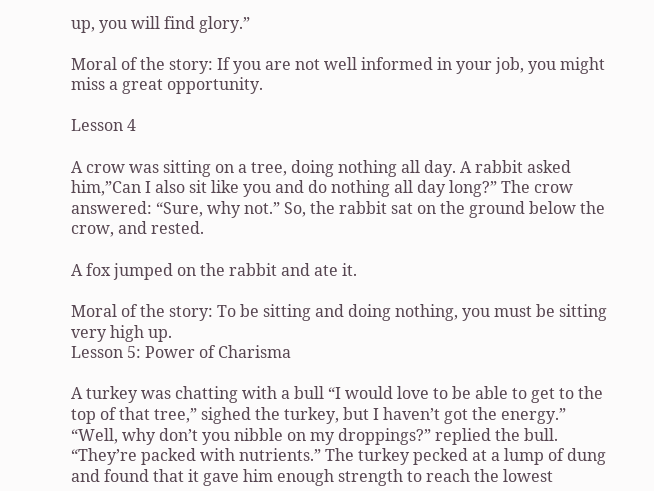up, you will find glory.”

Moral of the story: If you are not well informed in your job, you might miss a great opportunity.

Lesson 4

A crow was sitting on a tree, doing nothing all day. A rabbit asked him,”Can I also sit like you and do nothing all day long?” The crow answered: “Sure, why not.” So, the rabbit sat on the ground below the crow, and rested.

A fox jumped on the rabbit and ate it.

Moral of the story: To be sitting and doing nothing, you must be sitting very high up.
Lesson 5: Power of Charisma

A turkey was chatting with a bull “I would love to be able to get to the top of that tree,” sighed the turkey, but I haven’t got the energy.” “Well, why don’t you nibble on my droppings?” replied the bull. “They’re packed with nutrients.” The turkey pecked at a lump of dung and found that it gave him enough strength to reach the lowest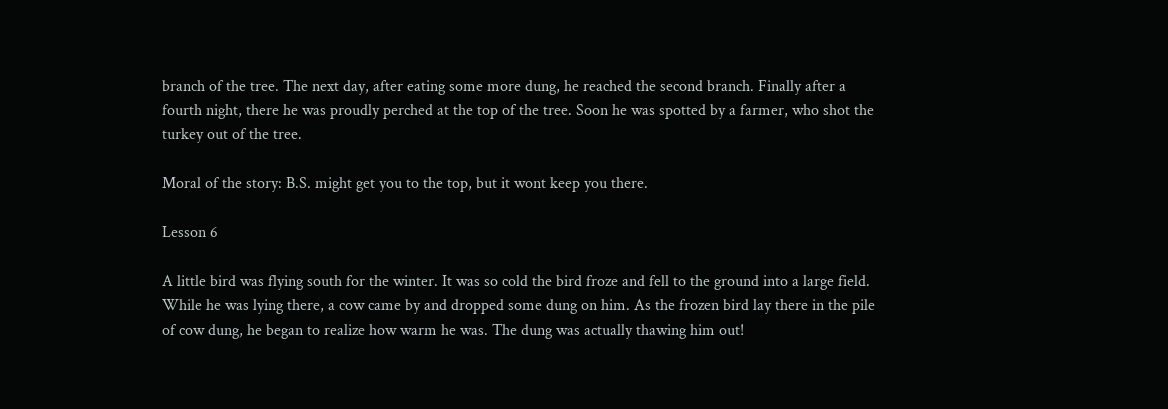branch of the tree. The next day, after eating some more dung, he reached the second branch. Finally after a fourth night, there he was proudly perched at the top of the tree. Soon he was spotted by a farmer, who shot the turkey out of the tree.

Moral of the story: B.S. might get you to the top, but it wont keep you there.

Lesson 6

A little bird was flying south for the winter. It was so cold the bird froze and fell to the ground into a large field. While he was lying there, a cow came by and dropped some dung on him. As the frozen bird lay there in the pile of cow dung, he began to realize how warm he was. The dung was actually thawing him out!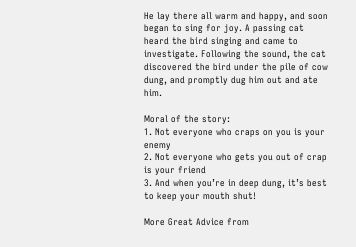He lay there all warm and happy, and soon began to sing for joy. A passing cat heard the bird singing and came to investigate. Following the sound, the cat discovered the bird under the pile of cow dung, and promptly dug him out and ate him.

Moral of the story:
1. Not everyone who craps on you is your enemy
2. Not everyone who gets you out of crap is your friend
3. And when you’re in deep dung, it’s best to keep your mouth shut!

More Great Advice from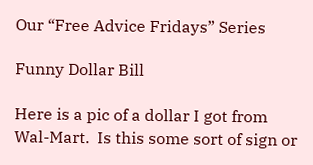Our “Free Advice Fridays” Series

Funny Dollar Bill

Here is a pic of a dollar I got from Wal-Mart.  Is this some sort of sign or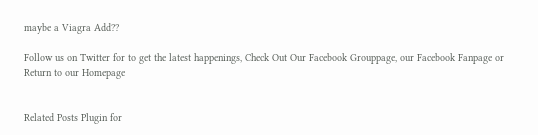maybe a Viagra Add??

Follow us on Twitter for to get the latest happenings, Check Out Our Facebook Grouppage, our Facebook Fanpage or Return to our Homepage


Related Posts Plugin for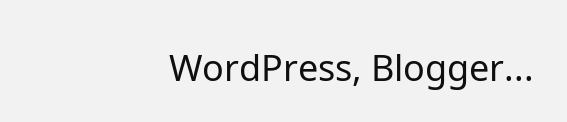WordPress, Blogger...